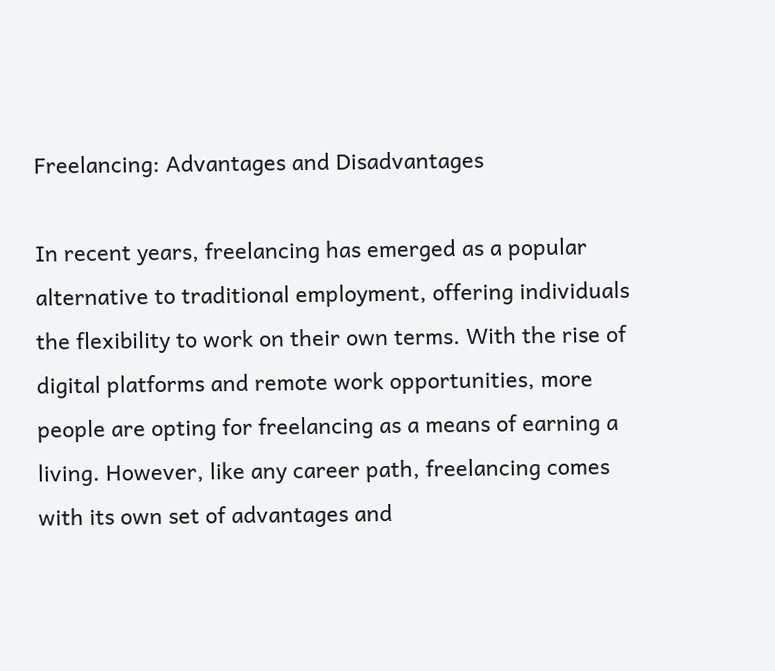Freelancing: Advantages and Disadvantages

In recent years, freelancing has emerged as a popular alternative to traditional employment, offering individuals the flexibility to work on their own terms. With the rise of digital platforms and remote work opportunities, more people are opting for freelancing as a means of earning a living. However, like any career path, freelancing comes with its own set of advantages and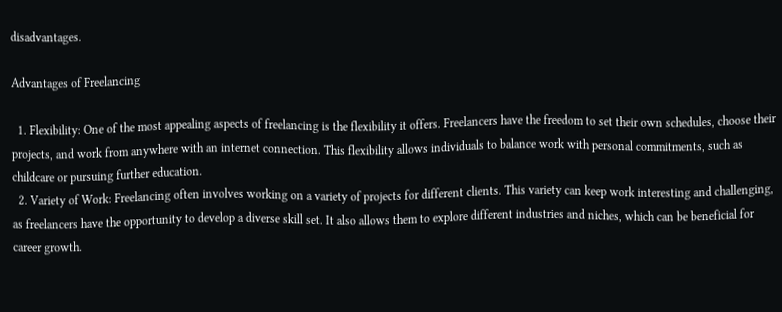disadvantages.

Advantages of Freelancing

  1. Flexibility: One of the most appealing aspects of freelancing is the flexibility it offers. Freelancers have the freedom to set their own schedules, choose their projects, and work from anywhere with an internet connection. This flexibility allows individuals to balance work with personal commitments, such as childcare or pursuing further education.
  2. Variety of Work: Freelancing often involves working on a variety of projects for different clients. This variety can keep work interesting and challenging, as freelancers have the opportunity to develop a diverse skill set. It also allows them to explore different industries and niches, which can be beneficial for career growth.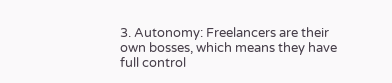3. Autonomy: Freelancers are their own bosses, which means they have full control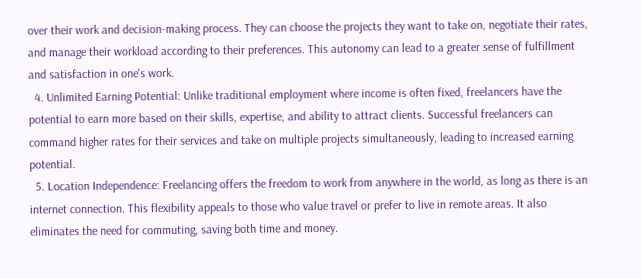over their work and decision-making process. They can choose the projects they want to take on, negotiate their rates, and manage their workload according to their preferences. This autonomy can lead to a greater sense of fulfillment and satisfaction in one's work.
  4. Unlimited Earning Potential: Unlike traditional employment where income is often fixed, freelancers have the potential to earn more based on their skills, expertise, and ability to attract clients. Successful freelancers can command higher rates for their services and take on multiple projects simultaneously, leading to increased earning potential.
  5. Location Independence: Freelancing offers the freedom to work from anywhere in the world, as long as there is an internet connection. This flexibility appeals to those who value travel or prefer to live in remote areas. It also eliminates the need for commuting, saving both time and money.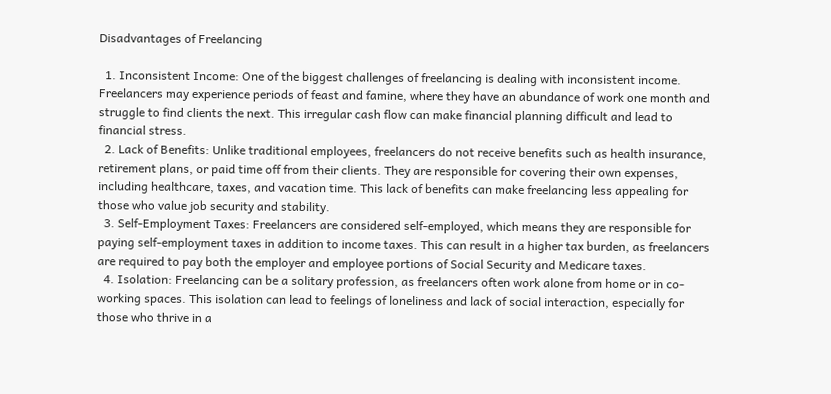Disadvantages of Freelancing

  1. Inconsistent Income: One of the biggest challenges of freelancing is dealing with inconsistent income. Freelancers may experience periods of feast and famine, where they have an abundance of work one month and struggle to find clients the next. This irregular cash flow can make financial planning difficult and lead to financial stress.
  2. Lack of Benefits: Unlike traditional employees, freelancers do not receive benefits such as health insurance, retirement plans, or paid time off from their clients. They are responsible for covering their own expenses, including healthcare, taxes, and vacation time. This lack of benefits can make freelancing less appealing for those who value job security and stability.
  3. Self-Employment Taxes: Freelancers are considered self-employed, which means they are responsible for paying self-employment taxes in addition to income taxes. This can result in a higher tax burden, as freelancers are required to pay both the employer and employee portions of Social Security and Medicare taxes.
  4. Isolation: Freelancing can be a solitary profession, as freelancers often work alone from home or in co-working spaces. This isolation can lead to feelings of loneliness and lack of social interaction, especially for those who thrive in a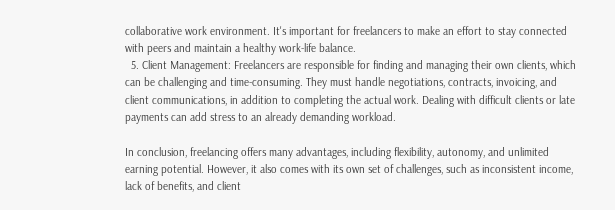collaborative work environment. It's important for freelancers to make an effort to stay connected with peers and maintain a healthy work-life balance.
  5. Client Management: Freelancers are responsible for finding and managing their own clients, which can be challenging and time-consuming. They must handle negotiations, contracts, invoicing, and client communications, in addition to completing the actual work. Dealing with difficult clients or late payments can add stress to an already demanding workload.

In conclusion, freelancing offers many advantages, including flexibility, autonomy, and unlimited earning potential. However, it also comes with its own set of challenges, such as inconsistent income, lack of benefits, and client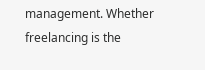management. Whether freelancing is the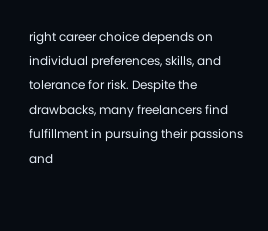right career choice depends on individual preferences, skills, and tolerance for risk. Despite the drawbacks, many freelancers find fulfillment in pursuing their passions and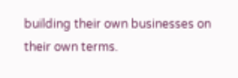building their own businesses on their own terms.